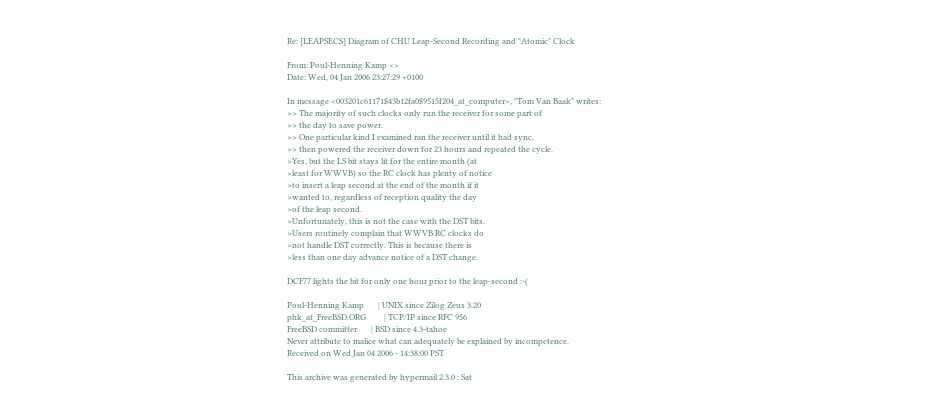Re: [LEAPSECS] Diagram of CHU Leap-Second Recording and "Atomic" Clock

From: Poul-Henning Kamp <>
Date: Wed, 04 Jan 2006 23:27:29 +0100

In message <003201c61171$43b12fa0$9515f204_at_computer>, "Tom Van Baak" writes:
>> The majority of such clocks only run the receiver for some part of
>> the day to save power.
>> One particular kind I examined ran the receiver until it had sync,
>> then powered the receiver down for 23 hours and repeated the cycle.
>Yes, but the LS bit stays lit for the entire month (at
>least for WWVB) so the RC clock has plenty of notice
>to insert a leap second at the end of the month if it
>wanted to, regardless of reception quality the day
>of the leap second.
>Unfortunately, this is not the case with the DST bits.
>Users routinely complain that WWVB RC clocks do
>not handle DST correctly. This is because there is
>less than one day advance notice of a DST change.

DCF77 lights the bit for only one hour prior to the leap-second :-(

Poul-Henning Kamp       | UNIX since Zilog Zeus 3.20
phk_at_FreeBSD.ORG         | TCP/IP since RFC 956
FreeBSD committer       | BSD since 4.3-tahoe
Never attribute to malice what can adequately be explained by incompetence.
Received on Wed Jan 04 2006 - 14:38:00 PST

This archive was generated by hypermail 2.3.0 : Sat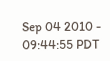Sep 04 2010 - 09:44:55 PDT